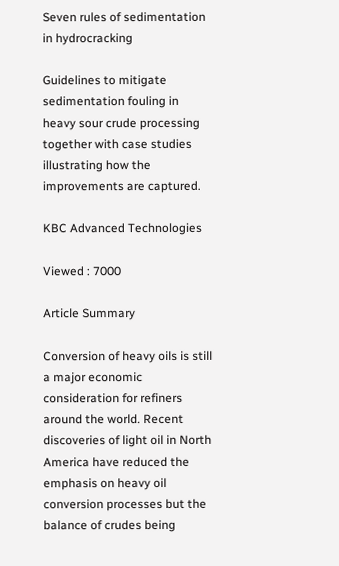Seven rules of sedimentation in hydrocracking

Guidelines to mitigate sedimentation fouling in heavy sour crude processing together with case studies illustrating how the improvements are captured.

KBC Advanced Technologies

Viewed : 7000

Article Summary

Conversion of heavy oils is still a major economic consideration for refiners around the world. Recent discoveries of light oil in North America have reduced the emphasis on heavy oil conversion processes but the balance of crudes being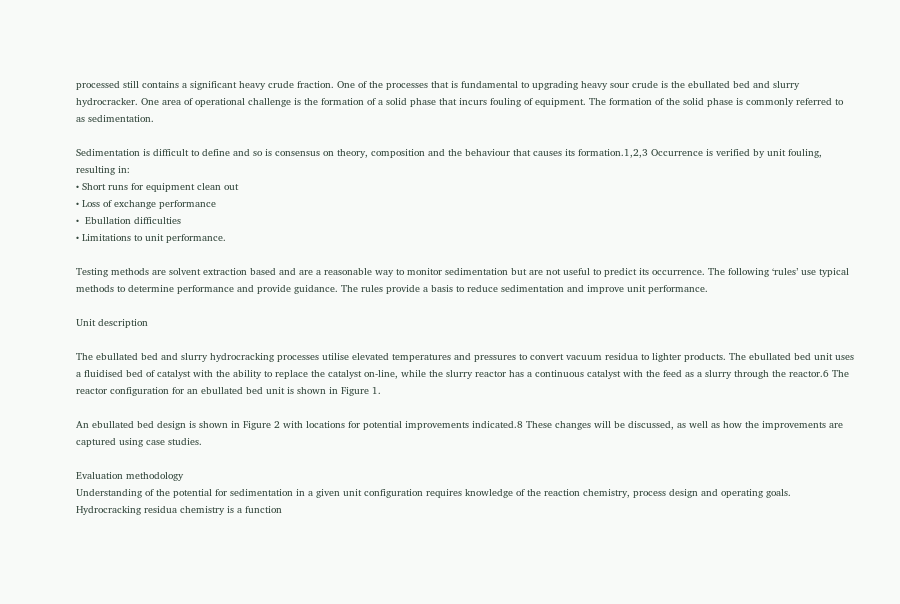processed still contains a significant heavy crude fraction. One of the processes that is fundamental to upgrading heavy sour crude is the ebullated bed and slurry hydrocracker. One area of operational challenge is the formation of a solid phase that incurs fouling of equipment. The formation of the solid phase is commonly referred to as sedimentation.

Sedimentation is difficult to define and so is consensus on theory, composition and the behaviour that causes its formation.1,2,3 Occurrence is verified by unit fouling, resulting in:
• Short runs for equipment clean out
• Loss of exchange performance
•  Ebullation difficulties
• Limitations to unit performance.

Testing methods are solvent extraction based and are a reasonable way to monitor sedimentation but are not useful to predict its occurrence. The following ‘rules’ use typical methods to determine performance and provide guidance. The rules provide a basis to reduce sedimentation and improve unit performance.

Unit description

The ebullated bed and slurry hydrocracking processes utilise elevated temperatures and pressures to convert vacuum residua to lighter products. The ebullated bed unit uses a fluidised bed of catalyst with the ability to replace the catalyst on-line, while the slurry reactor has a continuous catalyst with the feed as a slurry through the reactor.6 The reactor configuration for an ebullated bed unit is shown in Figure 1.

An ebullated bed design is shown in Figure 2 with locations for potential improvements indicated.8 These changes will be discussed, as well as how the improvements are captured using case studies.

Evaluation methodology
Understanding of the potential for sedimentation in a given unit configuration requires knowledge of the reaction chemistry, process design and operating goals. Hydrocracking residua chemistry is a function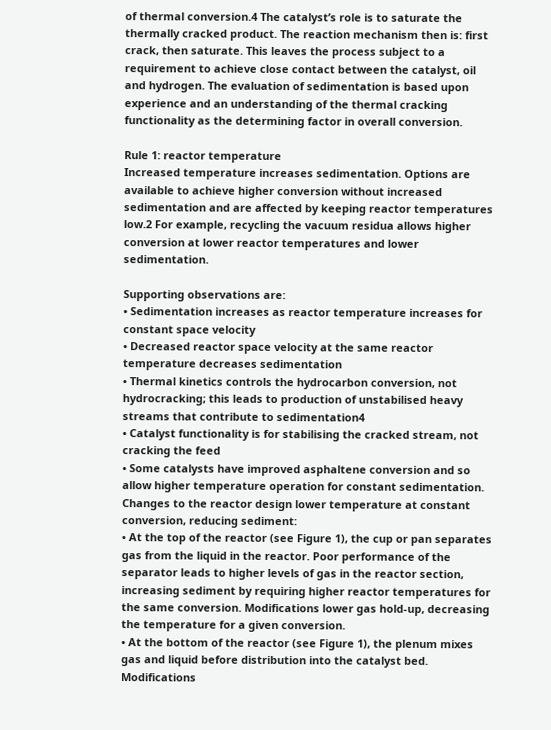of thermal conversion.4 The catalyst’s role is to saturate the thermally cracked product. The reaction mechanism then is: first crack, then saturate. This leaves the process subject to a requirement to achieve close contact between the catalyst, oil and hydrogen. The evaluation of sedimentation is based upon experience and an understanding of the thermal cracking functionality as the determining factor in overall conversion.

Rule 1: reactor temperature
Increased temperature increases sedimentation. Options are available to achieve higher conversion without increased sedimentation and are affected by keeping reactor temperatures low.2 For example, recycling the vacuum residua allows higher conversion at lower reactor temperatures and lower sedimentation.

Supporting observations are:
• Sedimentation increases as reactor temperature increases for constant space velocity
• Decreased reactor space velocity at the same reactor temperature decreases sedimentation
• Thermal kinetics controls the hydrocarbon conversion, not hydrocracking; this leads to production of unstabilised heavy streams that contribute to sedimentation4
• Catalyst functionality is for stabilising the cracked stream, not cracking the feed
• Some catalysts have improved asphaltene conversion and so allow higher temperature operation for constant sedimentation.
Changes to the reactor design lower temperature at constant conversion, reducing sediment:
• At the top of the reactor (see Figure 1), the cup or pan separates gas from the liquid in the reactor. Poor performance of the separator leads to higher levels of gas in the reactor section, increasing sediment by requiring higher reactor temperatures for the same conversion. Modifications lower gas hold-up, decreasing the temperature for a given conversion.
• At the bottom of the reactor (see Figure 1), the plenum mixes gas and liquid before distribution into the catalyst bed. Modifications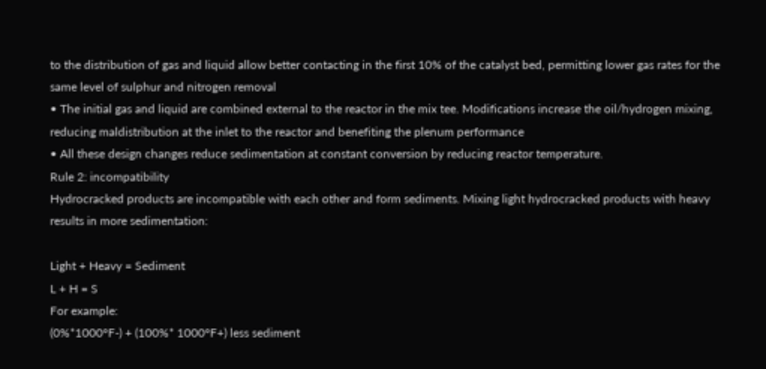to the distribution of gas and liquid allow better contacting in the first 10% of the catalyst bed, permitting lower gas rates for the same level of sulphur and nitrogen removal
• The initial gas and liquid are combined external to the reactor in the mix tee. Modifications increase the oil/hydrogen mixing, reducing maldistribution at the inlet to the reactor and benefiting the plenum performance
• All these design changes reduce sedimentation at constant conversion by reducing reactor temperature.
Rule 2: incompatibility
Hydrocracked products are incompatible with each other and form sediments. Mixing light hydrocracked products with heavy results in more sedimentation:

Light + Heavy = Sediment
L + H = S
For example:
(0%*1000°F-) + (100%* 1000°F+) less sediment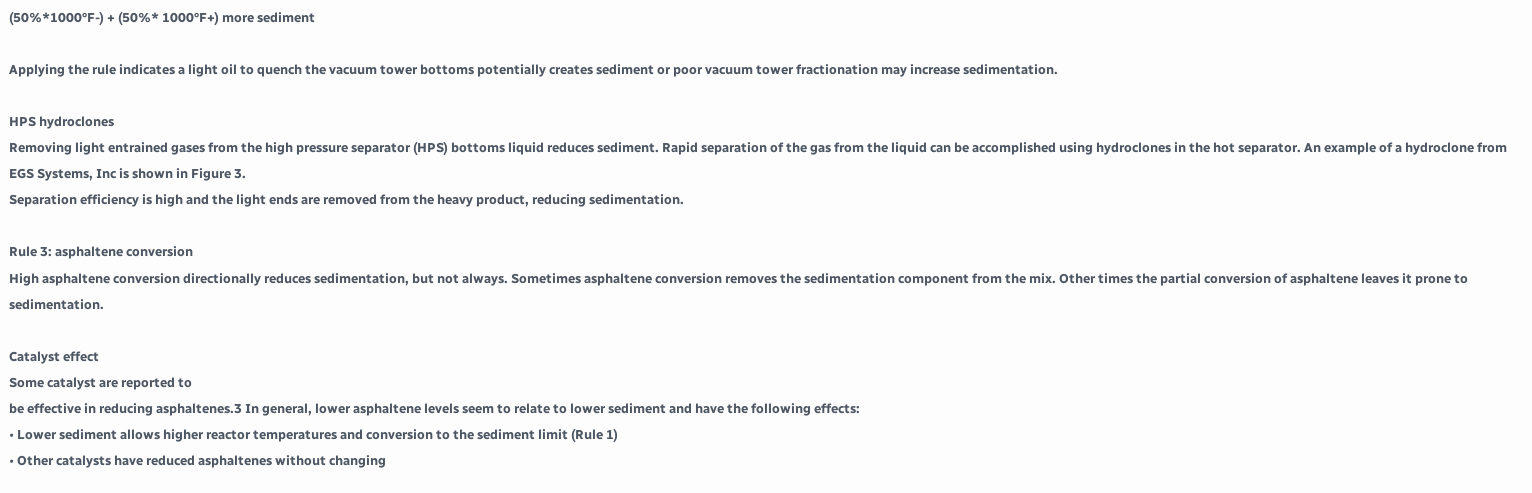(50%*1000°F-) + (50%* 1000°F+) more sediment

Applying the rule indicates a light oil to quench the vacuum tower bottoms potentially creates sediment or poor vacuum tower fractionation may increase sedimentation.

HPS hydroclones
Removing light entrained gases from the high pressure separator (HPS) bottoms liquid reduces sediment. Rapid separation of the gas from the liquid can be accomplished using hydroclones in the hot separator. An example of a hydroclone from EGS Systems, Inc is shown in Figure 3.
Separation efficiency is high and the light ends are removed from the heavy product, reducing sedimentation.

Rule 3: asphaltene conversion
High asphaltene conversion directionally reduces sedimentation, but not always. Sometimes asphaltene conversion removes the sedimentation component from the mix. Other times the partial conversion of asphaltene leaves it prone to sedimentation.

Catalyst effect
Some catalyst are reported to
be effective in reducing asphaltenes.3 In general, lower asphaltene levels seem to relate to lower sediment and have the following effects:
• Lower sediment allows higher reactor temperatures and conversion to the sediment limit (Rule 1)
• Other catalysts have reduced asphaltenes without changing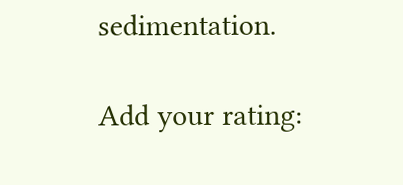sedimentation.

Add your rating: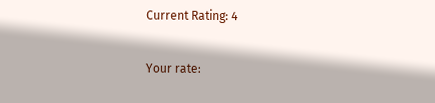Current Rating: 4

Your rate: